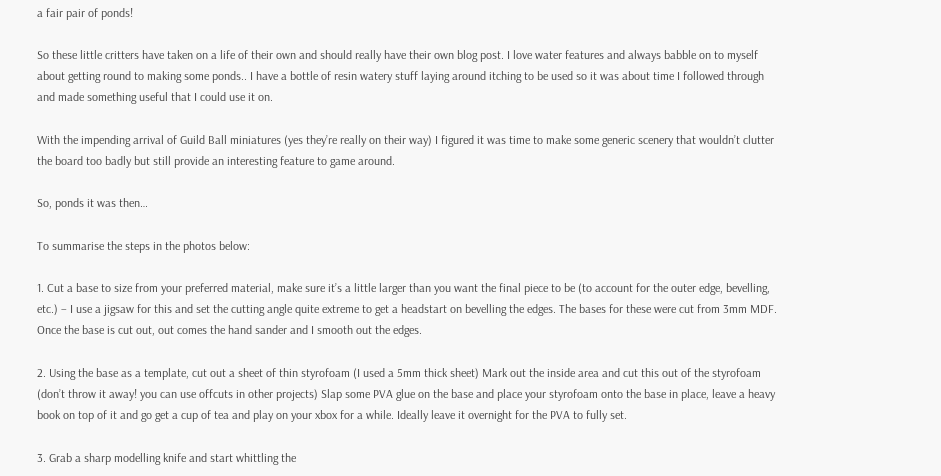a fair pair of ponds!

So these little critters have taken on a life of their own and should really have their own blog post. I love water features and always babble on to myself about getting round to making some ponds.. I have a bottle of resin watery stuff laying around itching to be used so it was about time I followed through and made something useful that I could use it on.

With the impending arrival of Guild Ball miniatures (yes they’re really on their way) I figured it was time to make some generic scenery that wouldn’t clutter the board too badly but still provide an interesting feature to game around.

So, ponds it was then…

To summarise the steps in the photos below:

1. Cut a base to size from your preferred material, make sure it’s a little larger than you want the final piece to be (to account for the outer edge, bevelling, etc.) – I use a jigsaw for this and set the cutting angle quite extreme to get a headstart on bevelling the edges. The bases for these were cut from 3mm MDF. Once the base is cut out, out comes the hand sander and I smooth out the edges.

2. Using the base as a template, cut out a sheet of thin styrofoam (I used a 5mm thick sheet) Mark out the inside area and cut this out of the styrofoam (don’t throw it away! you can use offcuts in other projects) Slap some PVA glue on the base and place your styrofoam onto the base in place, leave a heavy book on top of it and go get a cup of tea and play on your xbox for a while. Ideally leave it overnight for the PVA to fully set.

3. Grab a sharp modelling knife and start whittling the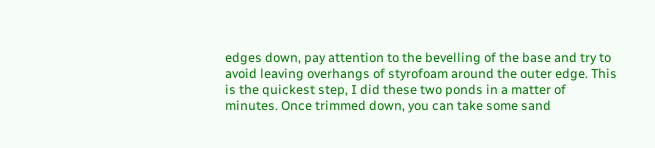edges down, pay attention to the bevelling of the base and try to avoid leaving overhangs of styrofoam around the outer edge. This is the quickest step, I did these two ponds in a matter of minutes. Once trimmed down, you can take some sand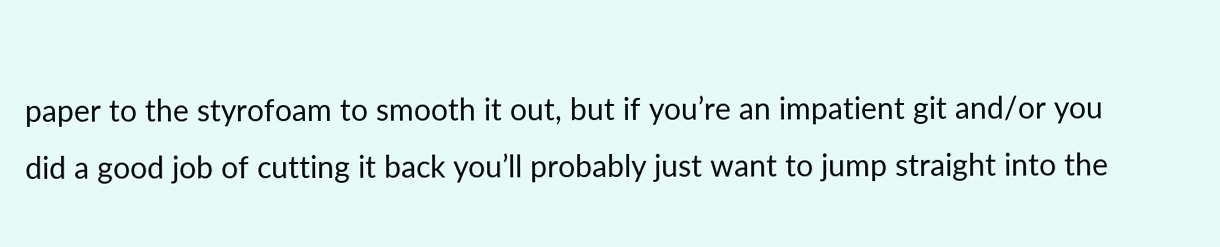paper to the styrofoam to smooth it out, but if you’re an impatient git and/or you did a good job of cutting it back you’ll probably just want to jump straight into the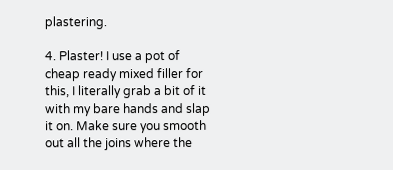plastering.

4. Plaster! I use a pot of cheap ready mixed filler for this, I literally grab a bit of it with my bare hands and slap it on. Make sure you smooth out all the joins where the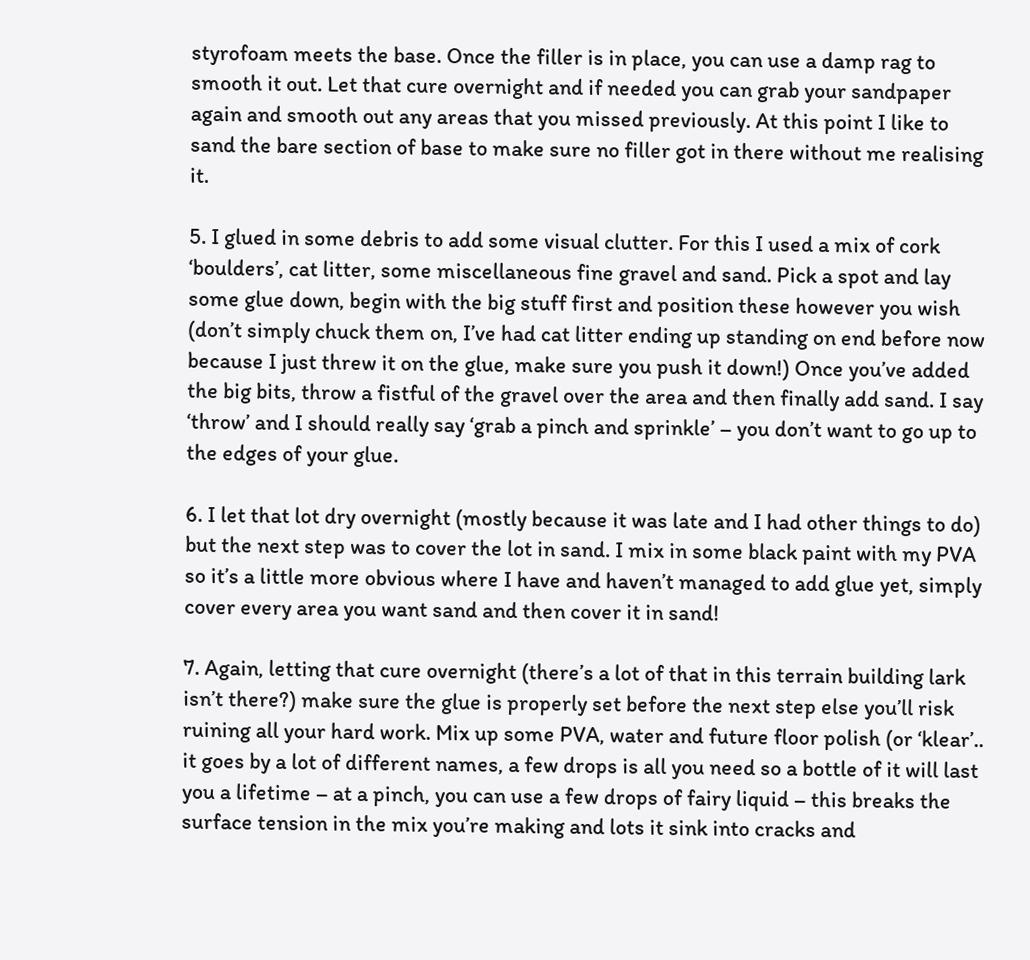styrofoam meets the base. Once the filler is in place, you can use a damp rag to smooth it out. Let that cure overnight and if needed you can grab your sandpaper again and smooth out any areas that you missed previously. At this point I like to sand the bare section of base to make sure no filler got in there without me realising it.

5. I glued in some debris to add some visual clutter. For this I used a mix of cork ‘boulders’, cat litter, some miscellaneous fine gravel and sand. Pick a spot and lay some glue down, begin with the big stuff first and position these however you wish (don’t simply chuck them on, I’ve had cat litter ending up standing on end before now because I just threw it on the glue, make sure you push it down!) Once you’ve added the big bits, throw a fistful of the gravel over the area and then finally add sand. I say ‘throw’ and I should really say ‘grab a pinch and sprinkle’ – you don’t want to go up to the edges of your glue.

6. I let that lot dry overnight (mostly because it was late and I had other things to do) but the next step was to cover the lot in sand. I mix in some black paint with my PVA so it’s a little more obvious where I have and haven’t managed to add glue yet, simply cover every area you want sand and then cover it in sand!

7. Again, letting that cure overnight (there’s a lot of that in this terrain building lark isn’t there?) make sure the glue is properly set before the next step else you’ll risk ruining all your hard work. Mix up some PVA, water and future floor polish (or ‘klear’.. it goes by a lot of different names, a few drops is all you need so a bottle of it will last you a lifetime – at a pinch, you can use a few drops of fairy liquid – this breaks the surface tension in the mix you’re making and lots it sink into cracks and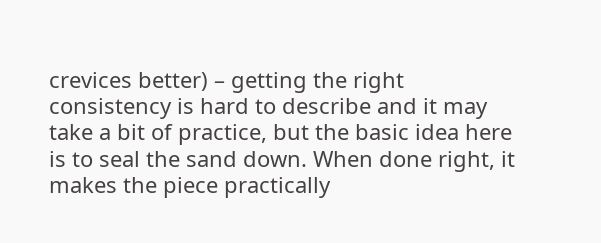crevices better) – getting the right consistency is hard to describe and it may take a bit of practice, but the basic idea here is to seal the sand down. When done right, it makes the piece practically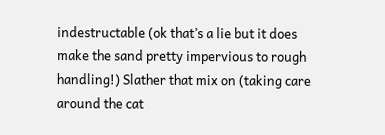indestructable (ok that’s a lie but it does make the sand pretty impervious to rough handling!) Slather that mix on (taking care around the cat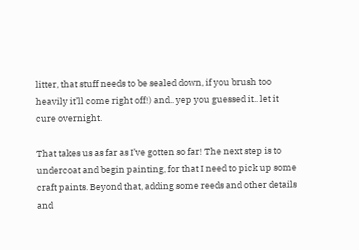litter, that stuff needs to be sealed down, if you brush too heavily it’ll come right off!) and.. yep you guessed it.. let it cure overnight.

That takes us as far as I’ve gotten so far! The next step is to undercoat and begin painting, for that I need to pick up some craft paints. Beyond that, adding some reeds and other details and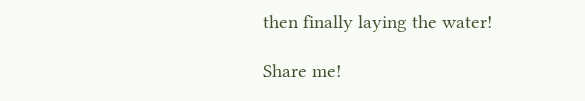then finally laying the water!

Share me!